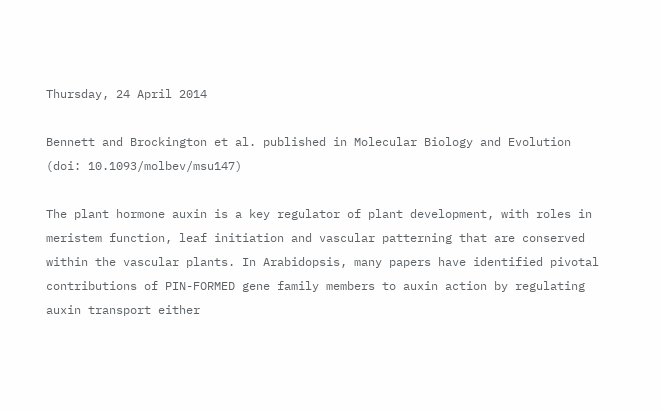Thursday, 24 April 2014

Bennett and Brockington et al. published in Molecular Biology and Evolution (doi: 10.1093/molbev/msu147)

The plant hormone auxin is a key regulator of plant development, with roles in meristem function, leaf initiation and vascular patterning that are conserved within the vascular plants. In Arabidopsis, many papers have identified pivotal contributions of PIN-FORMED gene family members to auxin action by regulating auxin transport either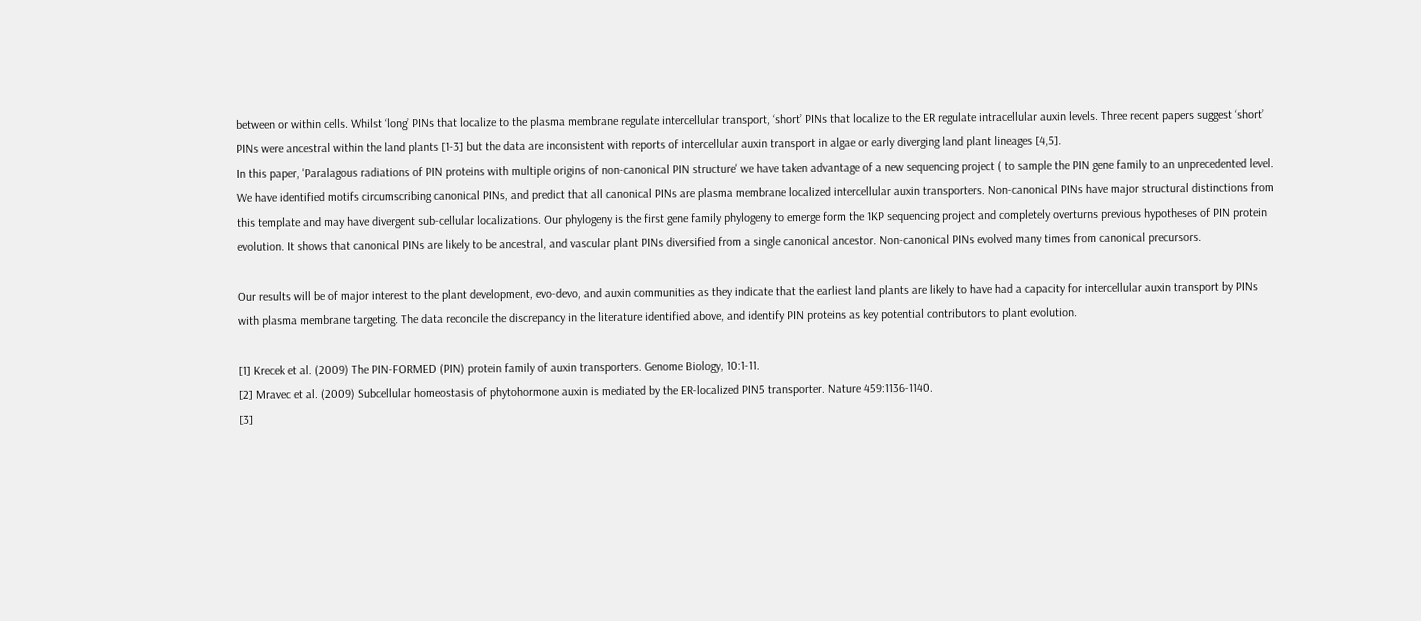between or within cells. Whilst ‘long’ PINs that localize to the plasma membrane regulate intercellular transport, ‘short’ PINs that localize to the ER regulate intracellular auxin levels. Three recent papers suggest ‘short’ PINs were ancestral within the land plants [1-3] but the data are inconsistent with reports of intercellular auxin transport in algae or early diverging land plant lineages [4,5].
In this paper, 'Paralagous radiations of PIN proteins with multiple origins of non-canonical PIN structure' we have taken advantage of a new sequencing project ( to sample the PIN gene family to an unprecedented level. We have identified motifs circumscribing canonical PINs, and predict that all canonical PINs are plasma membrane localized intercellular auxin transporters. Non-canonical PINs have major structural distinctions from this template and may have divergent sub-cellular localizations. Our phylogeny is the first gene family phylogeny to emerge form the 1KP sequencing project and completely overturns previous hypotheses of PIN protein evolution. It shows that canonical PINs are likely to be ancestral, and vascular plant PINs diversified from a single canonical ancestor. Non-canonical PINs evolved many times from canonical precursors.

Our results will be of major interest to the plant development, evo-devo, and auxin communities as they indicate that the earliest land plants are likely to have had a capacity for intercellular auxin transport by PINs with plasma membrane targeting. The data reconcile the discrepancy in the literature identified above, and identify PIN proteins as key potential contributors to plant evolution.

[1] Krecek et al. (2009) The PIN-FORMED (PIN) protein family of auxin transporters. Genome Biology, 10:1-11.
[2] Mravec et al. (2009) Subcellular homeostasis of phytohormone auxin is mediated by the ER-localized PIN5 transporter. Nature 459:1136-1140.
[3]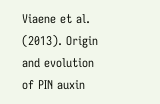Viaene et al. (2013). Origin and evolution of PIN auxin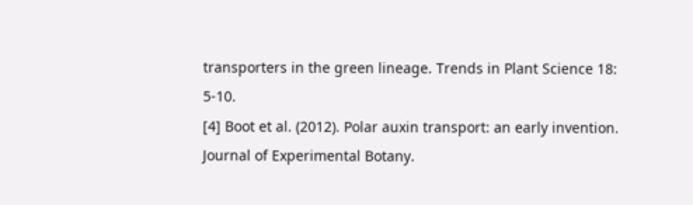transporters in the green lineage. Trends in Plant Science 18: 5-10.
[4] Boot et al. (2012). Polar auxin transport: an early invention. Journal of Experimental Botany.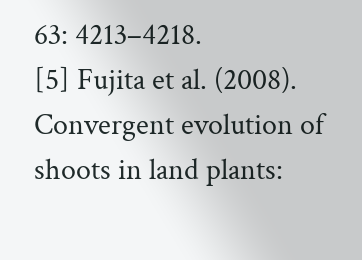63: 4213–4218.
[5] Fujita et al. (2008). Convergent evolution of shoots in land plants: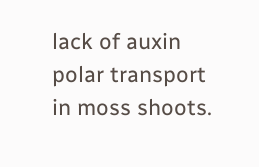lack of auxin polar transport in moss shoots.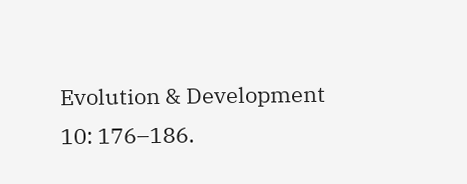Evolution & Development 10: 176–186.